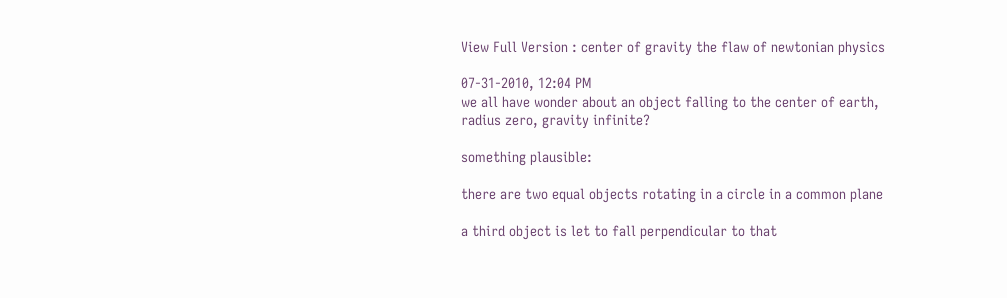View Full Version : center of gravity the flaw of newtonian physics

07-31-2010, 12:04 PM
we all have wonder about an object falling to the center of earth, radius zero, gravity infinite?

something plausible:

there are two equal objects rotating in a circle in a common plane

a third object is let to fall perpendicular to that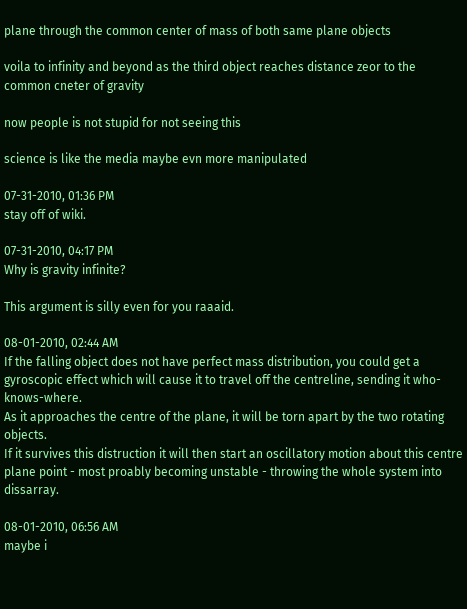plane through the common center of mass of both same plane objects

voila to infinity and beyond as the third object reaches distance zeor to the common cneter of gravity

now people is not stupid for not seeing this

science is like the media maybe evn more manipulated

07-31-2010, 01:36 PM
stay off of wiki.

07-31-2010, 04:17 PM
Why is gravity infinite?

This argument is silly even for you raaaid.

08-01-2010, 02:44 AM
If the falling object does not have perfect mass distribution, you could get a gyroscopic effect which will cause it to travel off the centreline, sending it who-knows-where.
As it approaches the centre of the plane, it will be torn apart by the two rotating objects.
If it survives this distruction it will then start an oscillatory motion about this centre plane point - most proably becoming unstable - throwing the whole system into dissarray.

08-01-2010, 06:56 AM
maybe i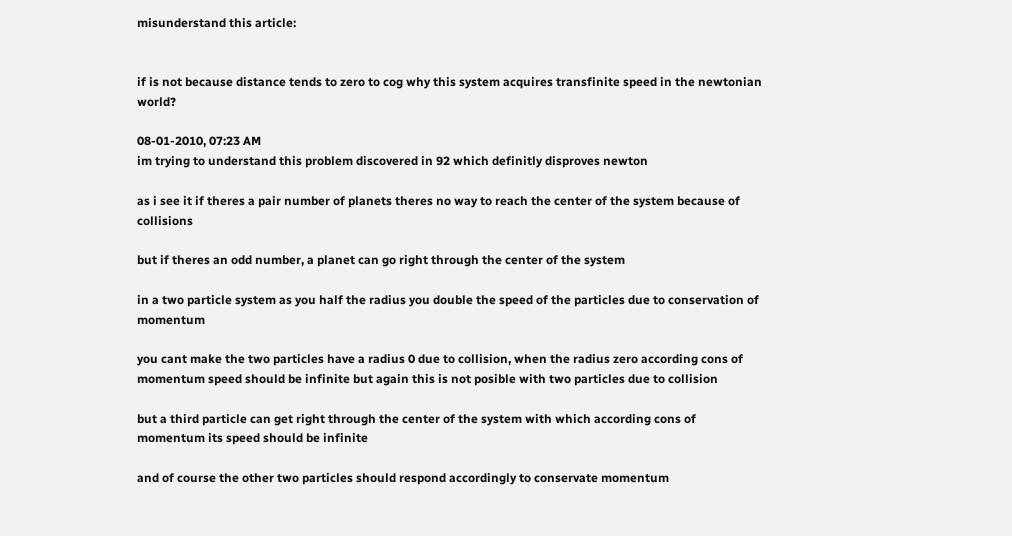misunderstand this article:


if is not because distance tends to zero to cog why this system acquires transfinite speed in the newtonian world?

08-01-2010, 07:23 AM
im trying to understand this problem discovered in 92 which definitly disproves newton

as i see it if theres a pair number of planets theres no way to reach the center of the system because of collisions

but if theres an odd number, a planet can go right through the center of the system

in a two particle system as you half the radius you double the speed of the particles due to conservation of momentum

you cant make the two particles have a radius 0 due to collision, when the radius zero according cons of momentum speed should be infinite but again this is not posible with two particles due to collision

but a third particle can get right through the center of the system with which according cons of momentum its speed should be infinite

and of course the other two particles should respond accordingly to conservate momentum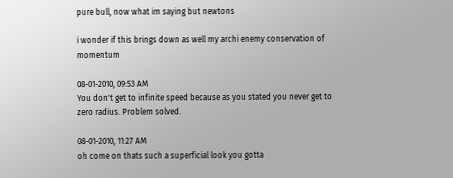pure bull, now what im saying but newtons

i wonder if this brings down as well my archi enemy conservation of momentum

08-01-2010, 09:53 AM
You don't get to infinite speed because as you stated you never get to zero radius. Problem solved.

08-01-2010, 11:27 AM
oh come on thats such a superficial look you gotta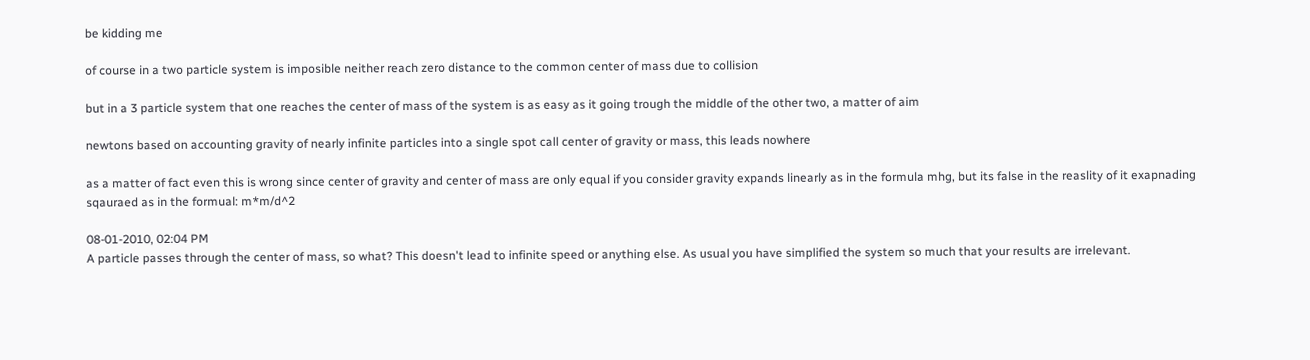be kidding me

of course in a two particle system is imposible neither reach zero distance to the common center of mass due to collision

but in a 3 particle system that one reaches the center of mass of the system is as easy as it going trough the middle of the other two, a matter of aim

newtons based on accounting gravity of nearly infinite particles into a single spot call center of gravity or mass, this leads nowhere

as a matter of fact even this is wrong since center of gravity and center of mass are only equal if you consider gravity expands linearly as in the formula mhg, but its false in the reaslity of it exapnading sqauraed as in the formual: m*m/d^2

08-01-2010, 02:04 PM
A particle passes through the center of mass, so what? This doesn't lead to infinite speed or anything else. As usual you have simplified the system so much that your results are irrelevant.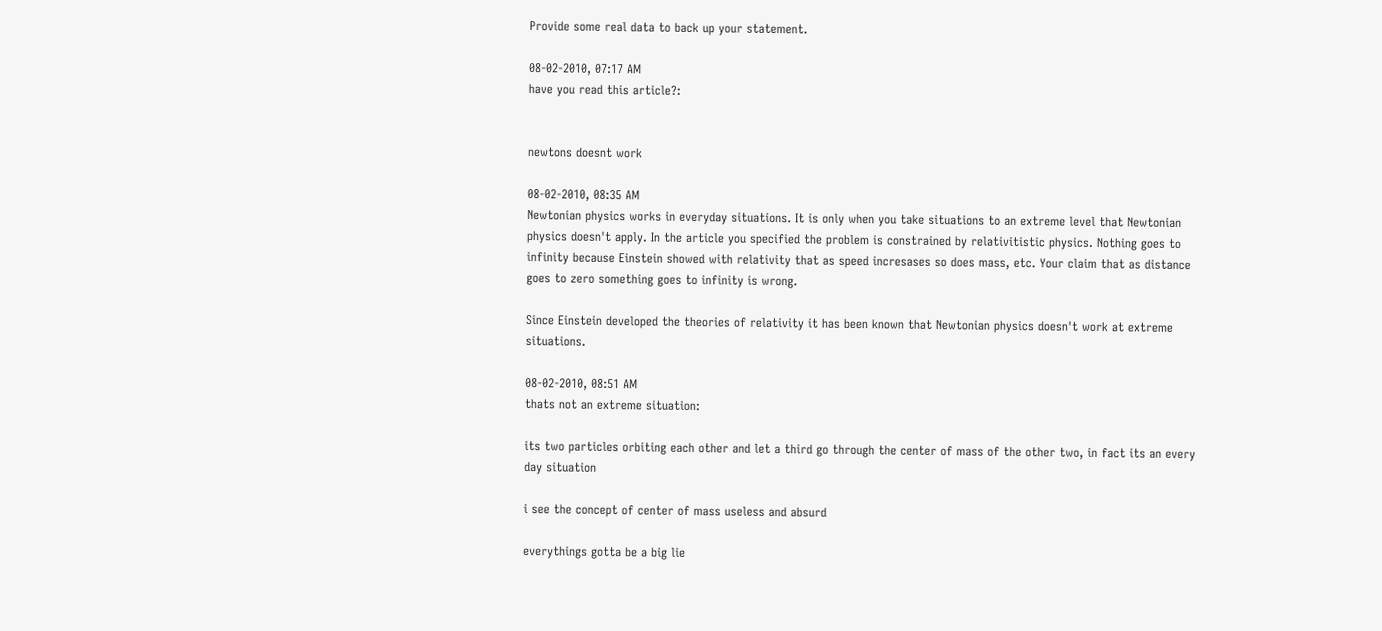Provide some real data to back up your statement.

08-02-2010, 07:17 AM
have you read this article?:


newtons doesnt work

08-02-2010, 08:35 AM
Newtonian physics works in everyday situations. It is only when you take situations to an extreme level that Newtonian physics doesn't apply. In the article you specified the problem is constrained by relativitistic physics. Nothing goes to infinity because Einstein showed with relativity that as speed incresases so does mass, etc. Your claim that as distance goes to zero something goes to infinity is wrong.

Since Einstein developed the theories of relativity it has been known that Newtonian physics doesn't work at extreme situations.

08-02-2010, 08:51 AM
thats not an extreme situation:

its two particles orbiting each other and let a third go through the center of mass of the other two, in fact its an every day situation

i see the concept of center of mass useless and absurd

everythings gotta be a big lie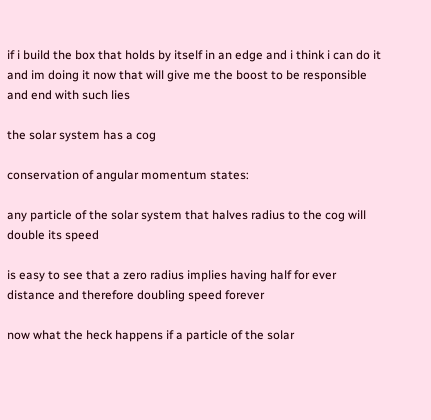if i build the box that holds by itself in an edge and i think i can do it and im doing it now that will give me the boost to be responsible and end with such lies

the solar system has a cog

conservation of angular momentum states:

any particle of the solar system that halves radius to the cog will double its speed

is easy to see that a zero radius implies having half for ever distance and therefore doubling speed forever

now what the heck happens if a particle of the solar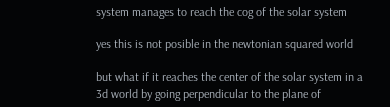system manages to reach the cog of the solar system

yes this is not posible in the newtonian squared world

but what if it reaches the center of the solar system in a 3d world by going perpendicular to the plane of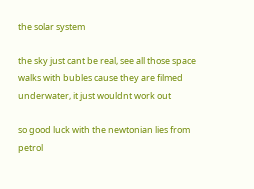the solar system

the sky just cant be real, see all those space walks with bubles cause they are filmed underwater, it just wouldnt work out

so good luck with the newtonian lies from petrol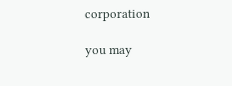corporation

you may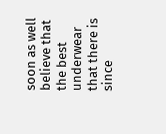soon as well believe that the best underwear that there is since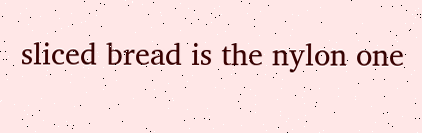sliced bread is the nylon one